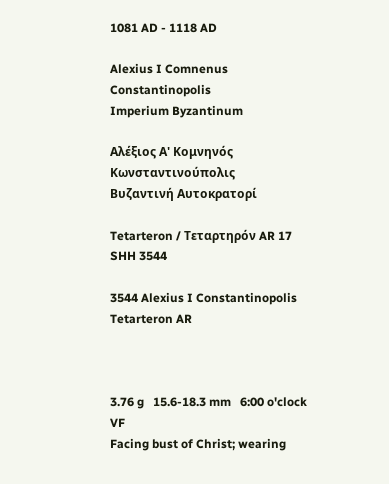1081 AD - 1118 AD

Alexius I Comnenus   Constantinopolis
Imperium Byzantinum

Αλέξιος Α' Κομνηνός  Κωνσταντινούπολις
Βυζαντινή Αυτοκρατορί

Tetarteron / Τεταρτηρόν AR 17
SHH 3544

3544 Alexius I Constantinopolis Tetarteron AR



3.76 g   15.6-18.3 mm   6:00 o'clock    VF
Facing bust of Christ; wearing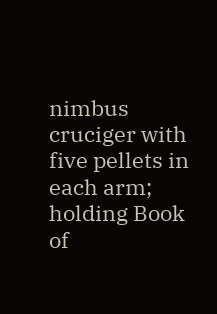nimbus cruciger with five pellets in each arm;
holding Book of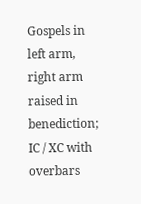Gospels in left arm, right arm raised in benediction;
IC / XC with overbars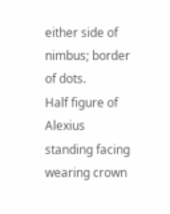either side of nimbus; border of dots.
Half figure of Alexius standing facing wearing crown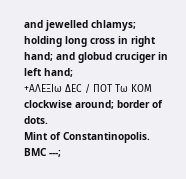and jewelled chlamys;
holding long cross in right hand; and globud cruciger in left hand;
+ΑΛΕΞΙω ΔΕC / ΠΟΤ Τω ΚOM clockwise around; border of dots.
Mint of Constantinopolis.
BMC ---;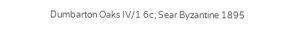Dumbarton Oaks IV/1 6c; Sear Byzantine 1895